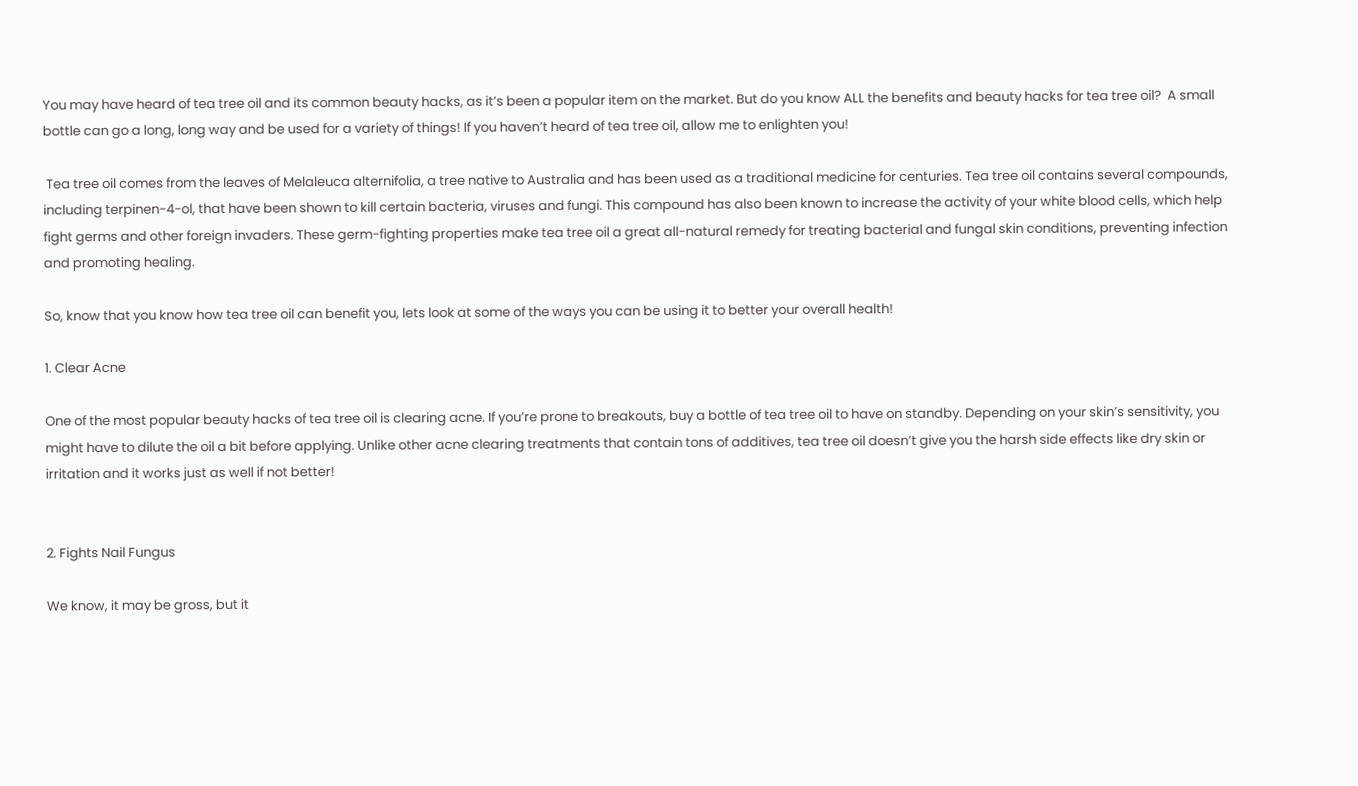You may have heard of tea tree oil and its common beauty hacks, as it’s been a popular item on the market. But do you know ALL the benefits and beauty hacks for tea tree oil?  A small bottle can go a long, long way and be used for a variety of things! If you haven’t heard of tea tree oil, allow me to enlighten you!

 Tea tree oil comes from the leaves of Melaleuca alternifolia, a tree native to Australia and has been used as a traditional medicine for centuries. Tea tree oil contains several compounds, including terpinen-4-ol, that have been shown to kill certain bacteria, viruses and fungi. This compound has also been known to increase the activity of your white blood cells, which help fight germs and other foreign invaders. These germ-fighting properties make tea tree oil a great all-natural remedy for treating bacterial and fungal skin conditions, preventing infection and promoting healing.

So, know that you know how tea tree oil can benefit you, lets look at some of the ways you can be using it to better your overall health!

1. Clear Acne

One of the most popular beauty hacks of tea tree oil is clearing acne. If you’re prone to breakouts, buy a bottle of tea tree oil to have on standby. Depending on your skin’s sensitivity, you might have to dilute the oil a bit before applying. Unlike other acne clearing treatments that contain tons of additives, tea tree oil doesn’t give you the harsh side effects like dry skin or irritation and it works just as well if not better!


2. Fights Nail Fungus

We know, it may be gross, but it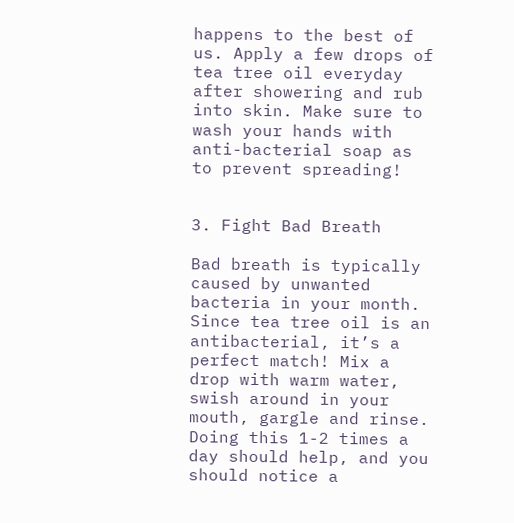happens to the best of us. Apply a few drops of tea tree oil everyday after showering and rub into skin. Make sure to wash your hands with anti-bacterial soap as to prevent spreading!


3. Fight Bad Breath

Bad breath is typically caused by unwanted bacteria in your month. Since tea tree oil is an antibacterial, it’s a perfect match! Mix a drop with warm water, swish around in your mouth, gargle and rinse. Doing this 1-2 times a day should help, and you should notice a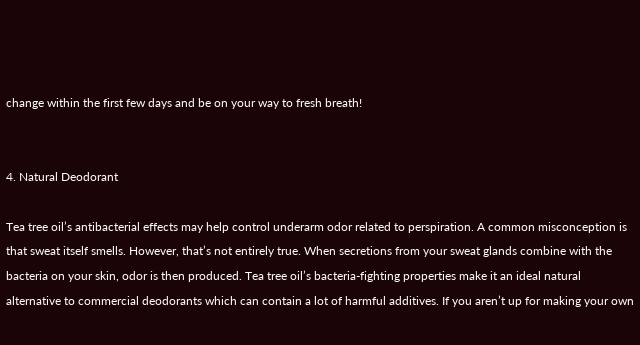change within the first few days and be on your way to fresh breath!


4. Natural Deodorant

Tea tree oil’s antibacterial effects may help control underarm odor related to perspiration. A common misconception is that sweat itself smells. However, that’s not entirely true. When secretions from your sweat glands combine with the bacteria on your skin, odor is then produced. Tea tree oil’s bacteria-fighting properties make it an ideal natural alternative to commercial deodorants which can contain a lot of harmful additives. If you aren’t up for making your own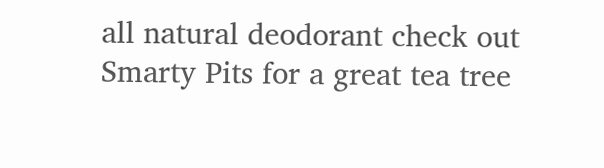all natural deodorant check out Smarty Pits for a great tea tree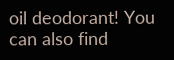oil deodorant! You can also find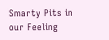Smarty Pits in our Feeling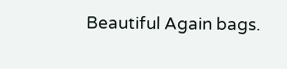Beautiful Again bags.